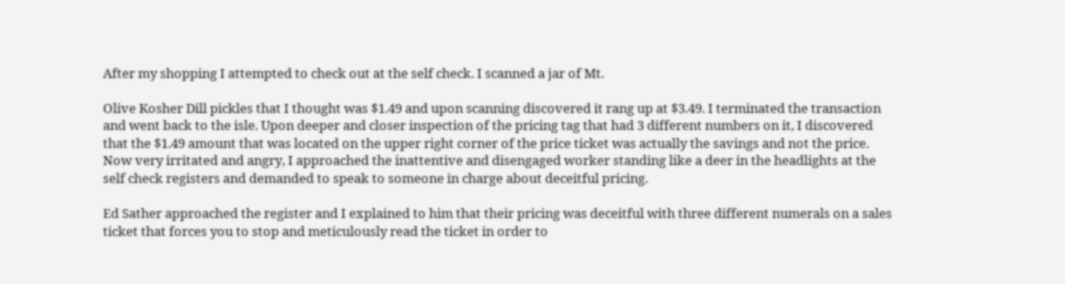After my shopping I attempted to check out at the self check. I scanned a jar of Mt.

Olive Kosher Dill pickles that I thought was $1.49 and upon scanning discovered it rang up at $3.49. I terminated the transaction and went back to the isle. Upon deeper and closer inspection of the pricing tag that had 3 different numbers on it, I discovered that the $1.49 amount that was located on the upper right corner of the price ticket was actually the savings and not the price. Now very irritated and angry, I approached the inattentive and disengaged worker standing like a deer in the headlights at the self check registers and demanded to speak to someone in charge about deceitful pricing.

Ed Sather approached the register and I explained to him that their pricing was deceitful with three different numerals on a sales ticket that forces you to stop and meticulously read the ticket in order to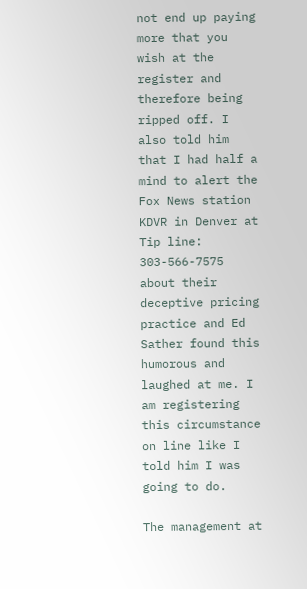not end up paying more that you wish at the register and therefore being ripped off. I also told him that I had half a mind to alert the Fox News station KDVR in Denver at Tip line: 303-566-7575 about their deceptive pricing practice and Ed Sather found this humorous and laughed at me. I am registering this circumstance on line like I told him I was going to do.

The management at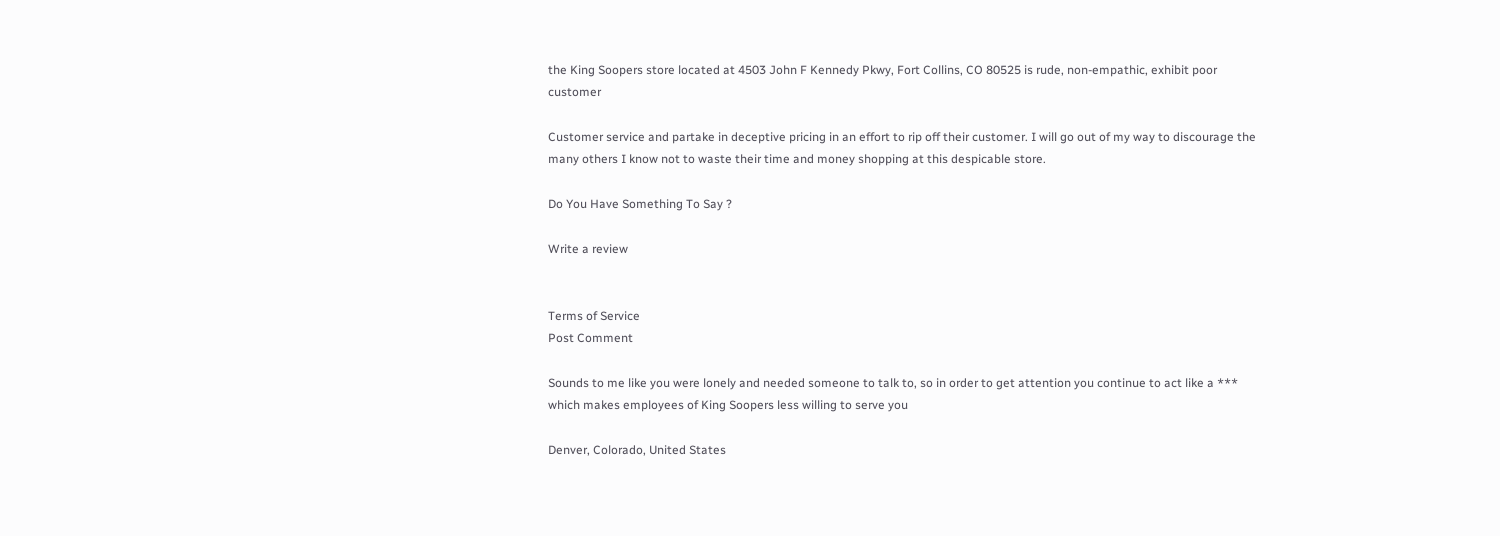the King Soopers store located at 4503 John F Kennedy Pkwy, Fort Collins, CO 80525 is rude, non-empathic, exhibit poor customer

Customer service and partake in deceptive pricing in an effort to rip off their customer. I will go out of my way to discourage the many others I know not to waste their time and money shopping at this despicable store.

Do You Have Something To Say ?

Write a review


Terms of Service
Post Comment

Sounds to me like you were lonely and needed someone to talk to, so in order to get attention you continue to act like a *** which makes employees of King Soopers less willing to serve you

Denver, Colorado, United States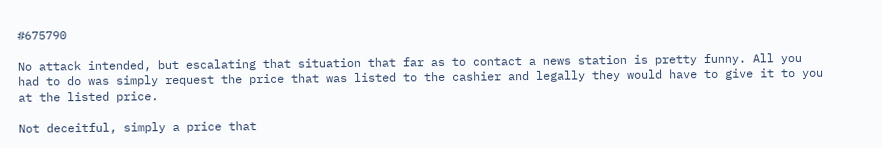#675790

No attack intended, but escalating that situation that far as to contact a news station is pretty funny. All you had to do was simply request the price that was listed to the cashier and legally they would have to give it to you at the listed price.

Not deceitful, simply a price that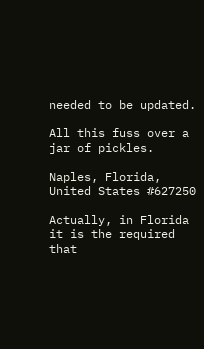needed to be updated.

All this fuss over a jar of pickles.

Naples, Florida, United States #627250

Actually, in Florida it is the required that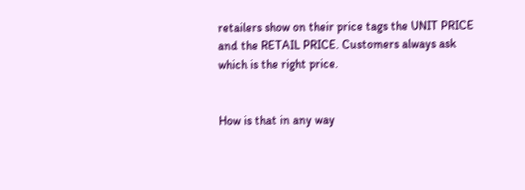retailers show on their price tags the UNIT PRICE and the RETAIL PRICE. Customers always ask which is the right price.


How is that in any way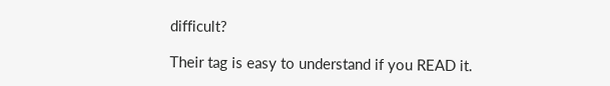difficult?

Their tag is easy to understand if you READ it.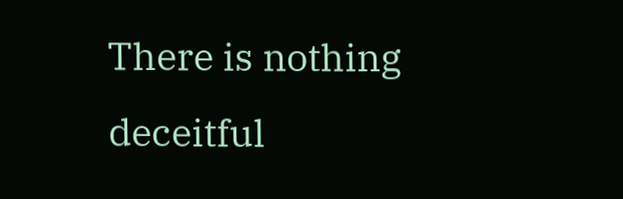There is nothing deceitful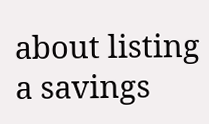about listing a savings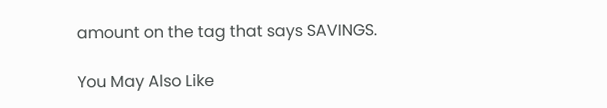amount on the tag that says SAVINGS.

You May Also Like